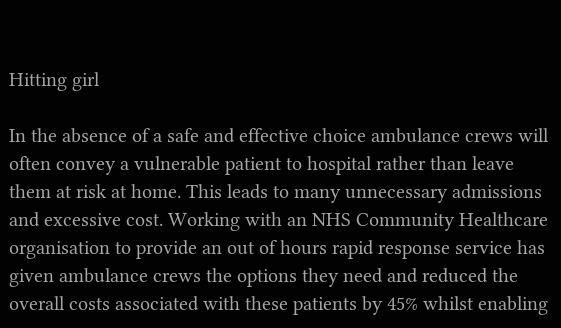Hitting girl

In the absence of a safe and effective choice ambulance crews will often convey a vulnerable patient to hospital rather than leave them at risk at home. This leads to many unnecessary admissions and excessive cost. Working with an NHS Community Healthcare organisation to provide an out of hours rapid response service has given ambulance crews the options they need and reduced the overall costs associated with these patients by 45% whilst enabling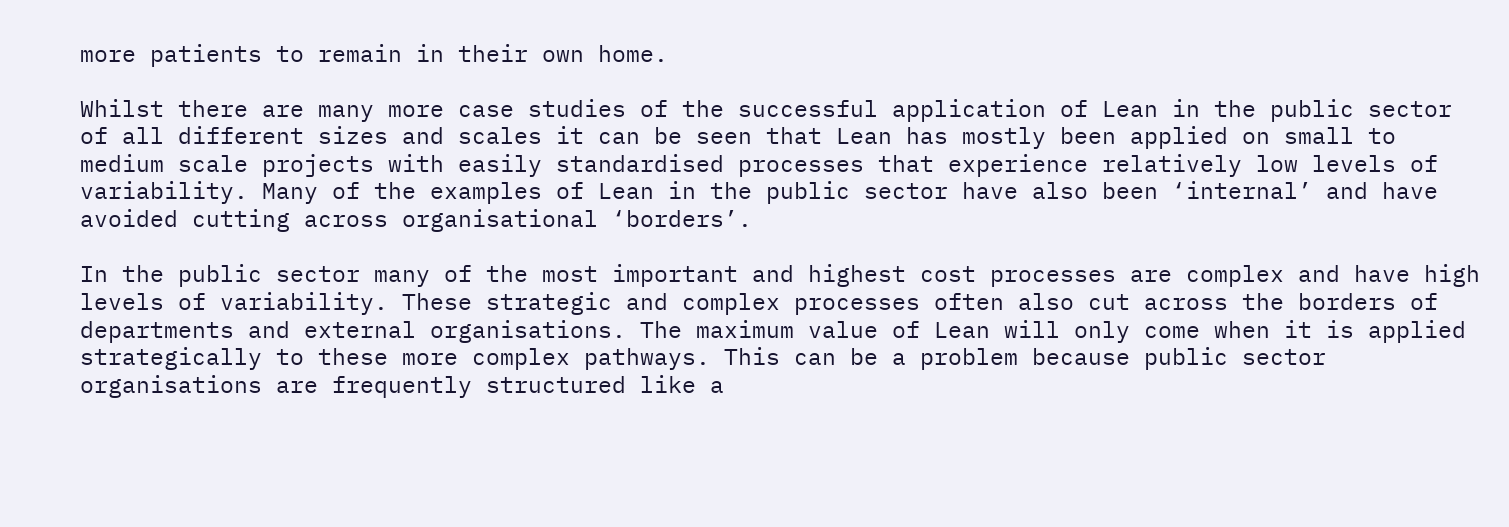more patients to remain in their own home.

Whilst there are many more case studies of the successful application of Lean in the public sector of all different sizes and scales it can be seen that Lean has mostly been applied on small to medium scale projects with easily standardised processes that experience relatively low levels of variability. Many of the examples of Lean in the public sector have also been ‘internal’ and have avoided cutting across organisational ‘borders’.

In the public sector many of the most important and highest cost processes are complex and have high levels of variability. These strategic and complex processes often also cut across the borders of departments and external organisations. The maximum value of Lean will only come when it is applied strategically to these more complex pathways. This can be a problem because public sector organisations are frequently structured like a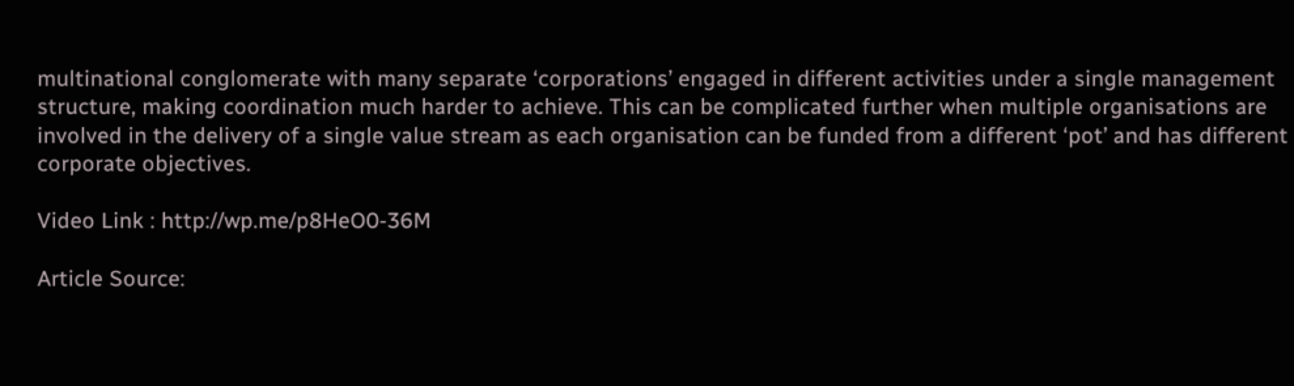multinational conglomerate with many separate ‘corporations’ engaged in different activities under a single management structure, making coordination much harder to achieve. This can be complicated further when multiple organisations are involved in the delivery of a single value stream as each organisation can be funded from a different ‘pot’ and has different corporate objectives.

Video Link : http://wp.me/p8HeO0-36M

Article Source: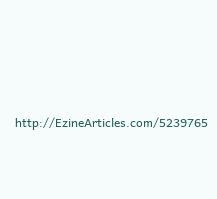http://EzineArticles.com/5239765